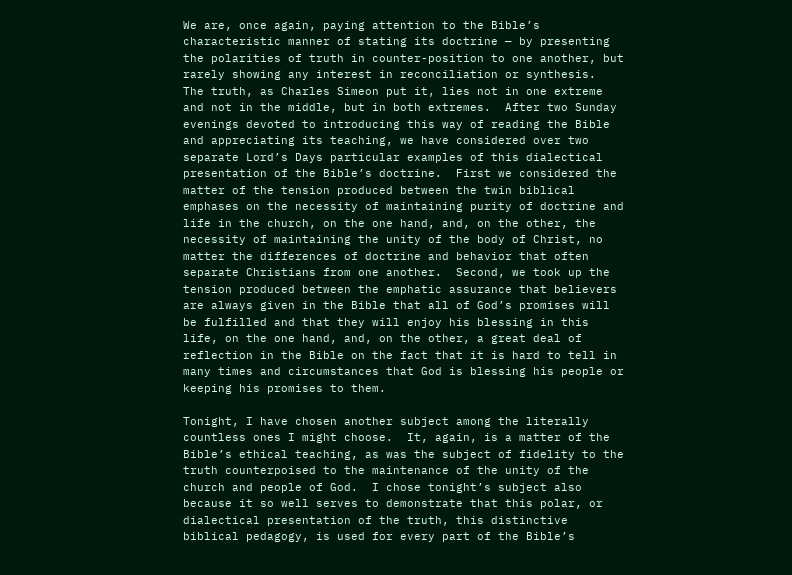We are, once again, paying attention to the Bible’s characteristic manner of stating its doctrine — by presenting the polarities of truth in counter-position to one another, but rarely showing any interest in reconciliation or synthesis.  The truth, as Charles Simeon put it, lies not in one extreme and not in the middle, but in both extremes.  After two Sunday evenings devoted to introducing this way of reading the Bible and appreciating its teaching, we have considered over two separate Lord’s Days particular examples of this dialectical presentation of the Bible’s doctrine.  First we considered the matter of the tension produced between the twin biblical emphases on the necessity of maintaining purity of doctrine and life in the church, on the one hand, and, on the other, the necessity of maintaining the unity of the body of Christ, no matter the differences of doctrine and behavior that often separate Christians from one another.  Second, we took up the tension produced between the emphatic assurance that believers are always given in the Bible that all of God’s promises will be fulfilled and that they will enjoy his blessing in this life, on the one hand, and, on the other, a great deal of reflection in the Bible on the fact that it is hard to tell in many times and circumstances that God is blessing his people or keeping his promises to them.

Tonight, I have chosen another subject among the literally countless ones I might choose.  It, again, is a matter of the Bible’s ethical teaching, as was the subject of fidelity to the truth counterpoised to the maintenance of the unity of the church and people of God.  I chose tonight’s subject also because it so well serves to demonstrate that this polar, or dialectical presentation of the truth, this distinctive biblical pedagogy, is used for every part of the Bible’s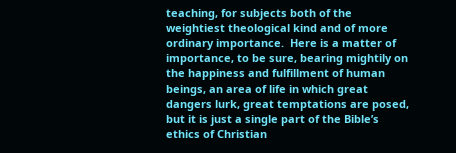teaching, for subjects both of the weightiest theological kind and of more ordinary importance.  Here is a matter of importance, to be sure, bearing mightily on the happiness and fulfillment of human beings, an area of life in which great dangers lurk, great temptations are posed, but it is just a single part of the Bible’s ethics of Christian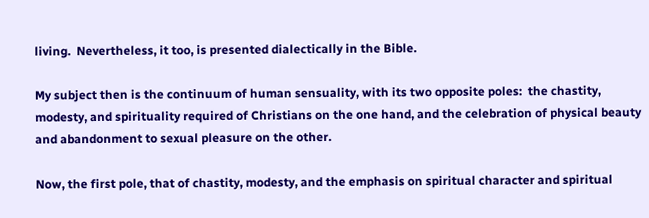living.  Nevertheless, it too, is presented dialectically in the Bible.

My subject then is the continuum of human sensuality, with its two opposite poles:  the chastity, modesty, and spirituality required of Christians on the one hand, and the celebration of physical beauty and abandonment to sexual pleasure on the other.

Now, the first pole, that of chastity, modesty, and the emphasis on spiritual character and spiritual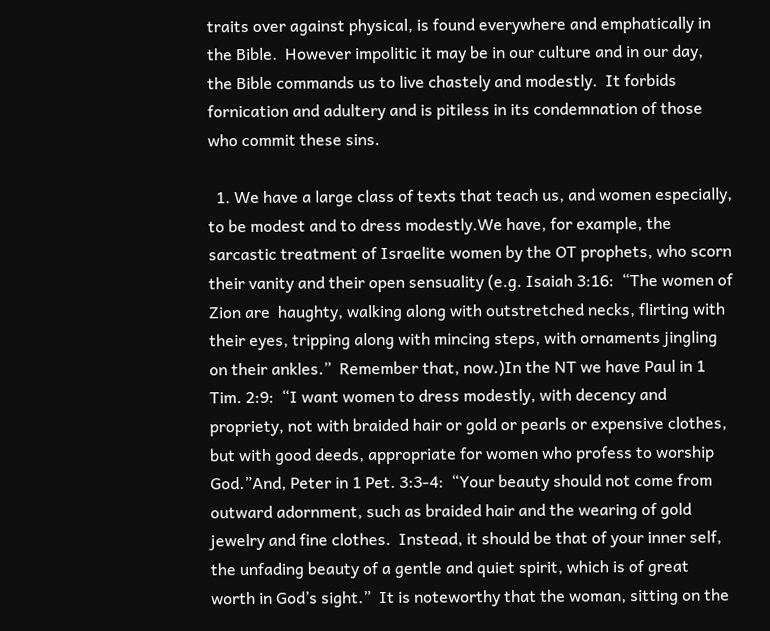traits over against physical, is found everywhere and emphatically in the Bible.  However impolitic it may be in our culture and in our day, the Bible commands us to live chastely and modestly.  It forbids fornication and adultery and is pitiless in its condemnation of those who commit these sins.

  1. We have a large class of texts that teach us, and women especially, to be modest and to dress modestly.We have, for example, the sarcastic treatment of Israelite women by the OT prophets, who scorn their vanity and their open sensuality (e.g. Isaiah 3:16:  “The women of Zion are  haughty, walking along with outstretched necks, flirting with their eyes, tripping along with mincing steps, with ornaments jingling on their ankles.”  Remember that, now.)In the NT we have Paul in 1 Tim. 2:9:  “I want women to dress modestly, with decency and propriety, not with braided hair or gold or pearls or expensive clothes, but with good deeds, appropriate for women who profess to worship God.”And, Peter in 1 Pet. 3:3-4:  “Your beauty should not come from outward adornment, such as braided hair and the wearing of gold jewelry and fine clothes.  Instead, it should be that of your inner self, the unfading beauty of a gentle and quiet spirit, which is of great worth in God’s sight.”  It is noteworthy that the woman, sitting on the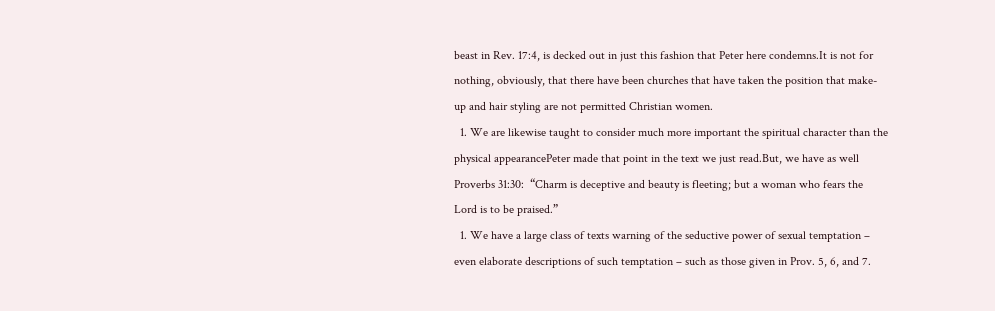beast in Rev. 17:4, is decked out in just this fashion that Peter here condemns.It is not for nothing, obviously, that there have been churches that have taken the position that make-up and hair styling are not permitted Christian women.
  1. We are likewise taught to consider much more important the spiritual character than the physical appearancePeter made that point in the text we just read.But, we have as well Proverbs 31:30:  “Charm is deceptive and beauty is fleeting; but a woman who fears the Lord is to be praised.”
  1. We have a large class of texts warning of the seductive power of sexual temptation – even elaborate descriptions of such temptation – such as those given in Prov. 5, 6, and 7.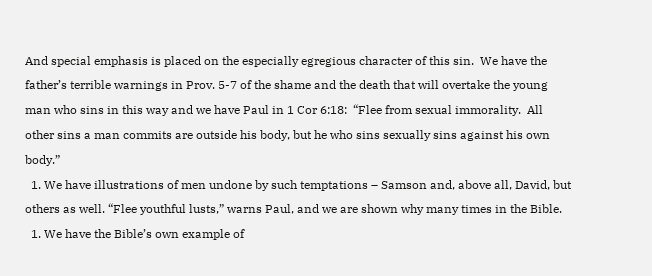And special emphasis is placed on the especially egregious character of this sin.  We have the father’s terrible warnings in Prov. 5-7 of the shame and the death that will overtake the young man who sins in this way and we have Paul in 1 Cor 6:18:  “Flee from sexual immorality.  All other sins a man commits are outside his body, but he who sins sexually sins against his own body.”
  1. We have illustrations of men undone by such temptations – Samson and, above all, David, but others as well. “Flee youthful lusts,” warns Paul, and we are shown why many times in the Bible.
  1. We have the Bible’s own example of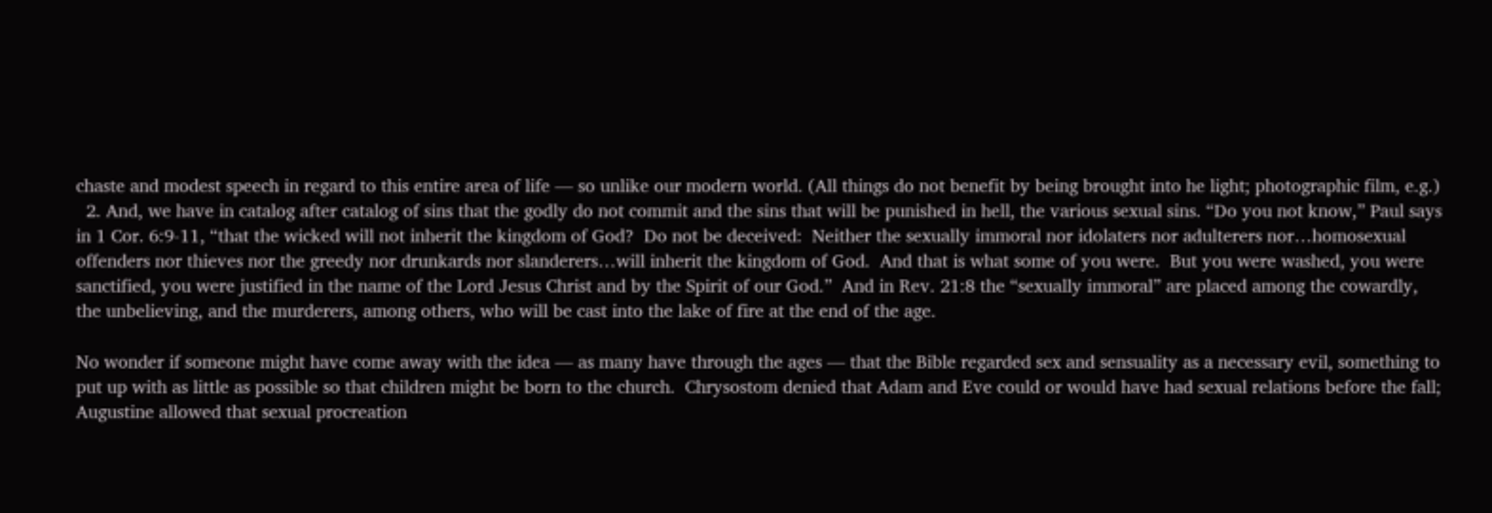chaste and modest speech in regard to this entire area of life — so unlike our modern world. (All things do not benefit by being brought into he light; photographic film, e.g.)
  2. And, we have in catalog after catalog of sins that the godly do not commit and the sins that will be punished in hell, the various sexual sins. “Do you not know,” Paul says in 1 Cor. 6:9-11, “that the wicked will not inherit the kingdom of God?  Do not be deceived:  Neither the sexually immoral nor idolaters nor adulterers nor…homosexual offenders nor thieves nor the greedy nor drunkards nor slanderers…will inherit the kingdom of God.  And that is what some of you were.  But you were washed, you were sanctified, you were justified in the name of the Lord Jesus Christ and by the Spirit of our God.”  And in Rev. 21:8 the “sexually immoral” are placed among the cowardly, the unbelieving, and the murderers, among others, who will be cast into the lake of fire at the end of the age.

No wonder if someone might have come away with the idea — as many have through the ages — that the Bible regarded sex and sensuality as a necessary evil, something to put up with as little as possible so that children might be born to the church.  Chrysostom denied that Adam and Eve could or would have had sexual relations before the fall; Augustine allowed that sexual procreation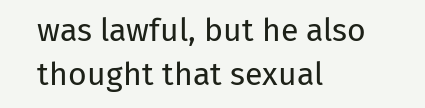was lawful, but he also thought that sexual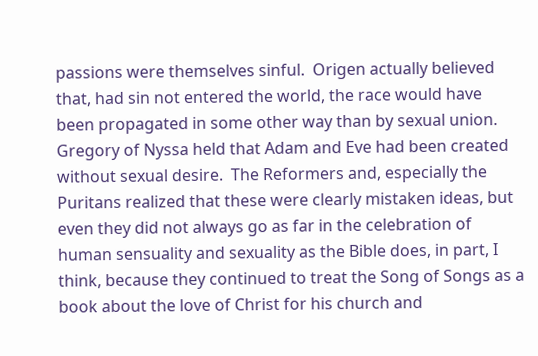passions were themselves sinful.  Origen actually believed that, had sin not entered the world, the race would have been propagated in some other way than by sexual union.  Gregory of Nyssa held that Adam and Eve had been created without sexual desire.  The Reformers and, especially the Puritans realized that these were clearly mistaken ideas, but even they did not always go as far in the celebration of human sensuality and sexuality as the Bible does, in part, I think, because they continued to treat the Song of Songs as a book about the love of Christ for his church and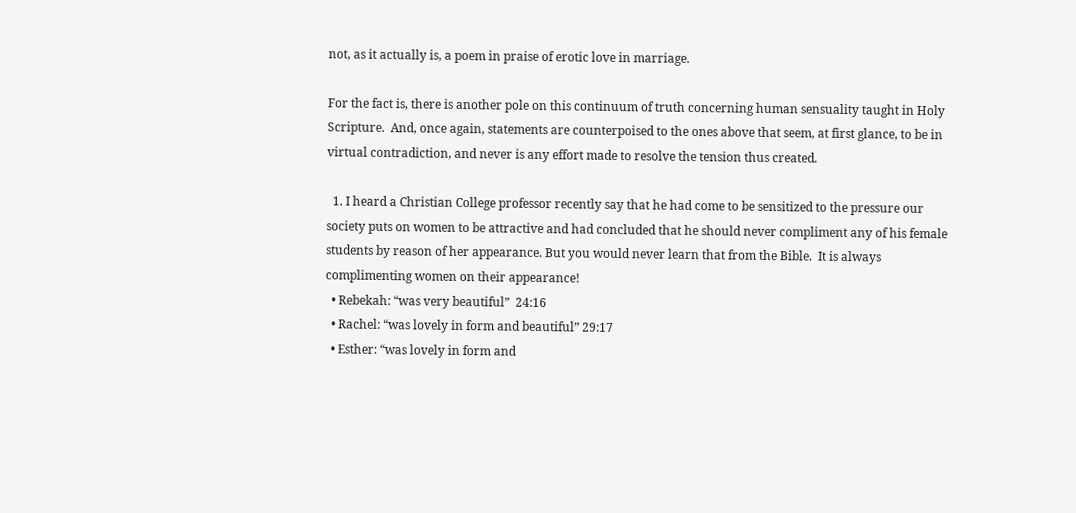not, as it actually is, a poem in praise of erotic love in marriage.

For the fact is, there is another pole on this continuum of truth concerning human sensuality taught in Holy Scripture.  And, once again, statements are counterpoised to the ones above that seem, at first glance, to be in virtual contradiction, and never is any effort made to resolve the tension thus created.

  1. I heard a Christian College professor recently say that he had come to be sensitized to the pressure our society puts on women to be attractive and had concluded that he should never compliment any of his female students by reason of her appearance. But you would never learn that from the Bible.  It is always complimenting women on their appearance!
  • Rebekah: “was very beautiful”  24:16
  • Rachel: “was lovely in form and beautiful” 29:17
  • Esther: “was lovely in form and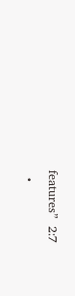features”  2:7
  •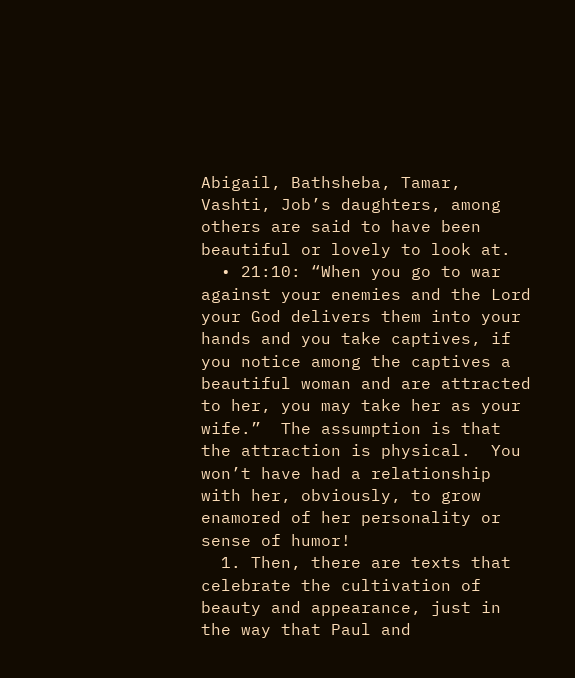Abigail, Bathsheba, Tamar, Vashti, Job’s daughters, among others are said to have been beautiful or lovely to look at.
  • 21:10: “When you go to war against your enemies and the Lord your God delivers them into your hands and you take captives, if you notice among the captives a beautiful woman and are attracted to her, you may take her as your wife.”  The assumption is that the attraction is physical.  You won’t have had a relationship with her, obviously, to grow enamored of her personality or sense of humor!
  1. Then, there are texts that celebrate the cultivation of beauty and appearance, just in the way that Paul and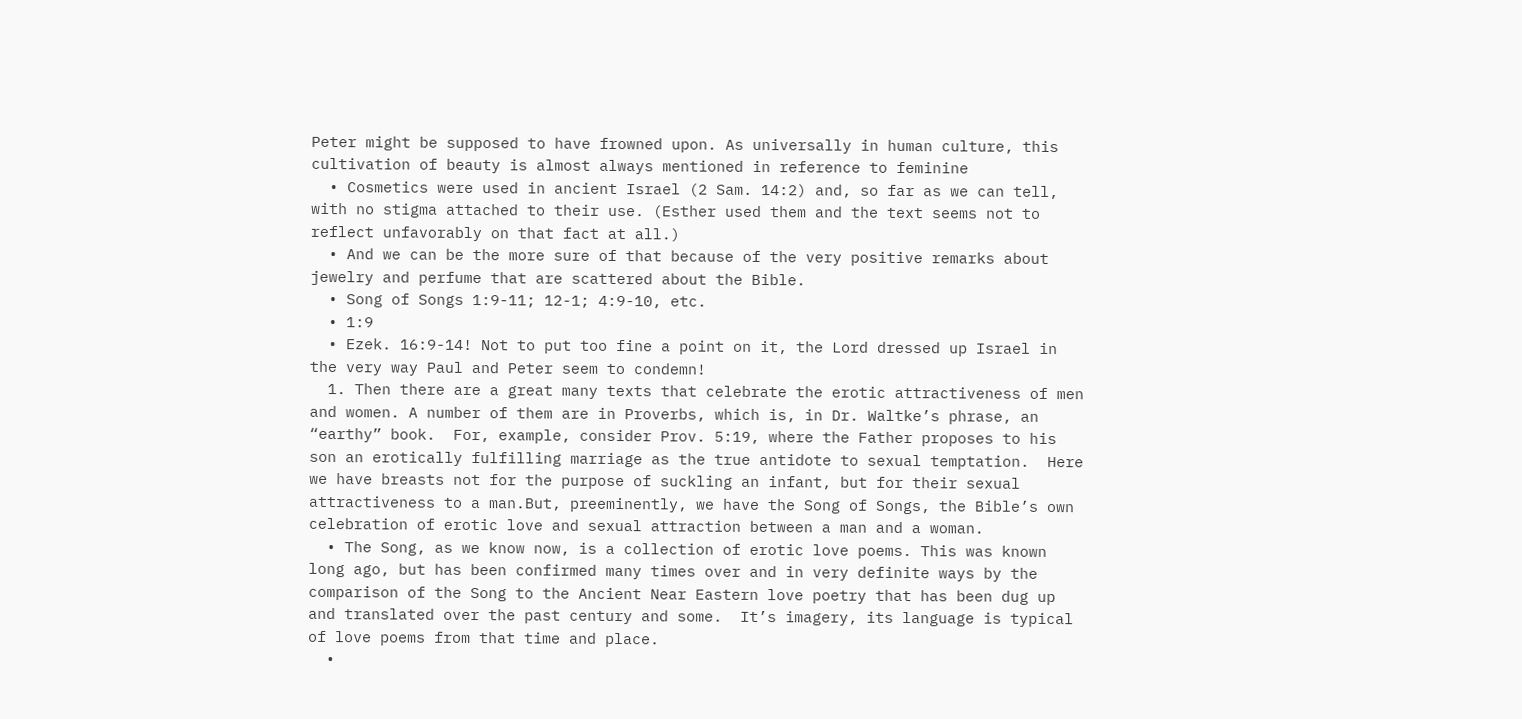Peter might be supposed to have frowned upon. As universally in human culture, this cultivation of beauty is almost always mentioned in reference to feminine
  • Cosmetics were used in ancient Israel (2 Sam. 14:2) and, so far as we can tell, with no stigma attached to their use. (Esther used them and the text seems not to reflect unfavorably on that fact at all.)
  • And we can be the more sure of that because of the very positive remarks about jewelry and perfume that are scattered about the Bible.
  • Song of Songs 1:9-11; 12-1; 4:9-10, etc.
  • 1:9
  • Ezek. 16:9-14! Not to put too fine a point on it, the Lord dressed up Israel in the very way Paul and Peter seem to condemn!
  1. Then there are a great many texts that celebrate the erotic attractiveness of men and women. A number of them are in Proverbs, which is, in Dr. Waltke’s phrase, an “earthy” book.  For, example, consider Prov. 5:19, where the Father proposes to his son an erotically fulfilling marriage as the true antidote to sexual temptation.  Here we have breasts not for the purpose of suckling an infant, but for their sexual attractiveness to a man.But, preeminently, we have the Song of Songs, the Bible’s own celebration of erotic love and sexual attraction between a man and a woman.
  • The Song, as we know now, is a collection of erotic love poems. This was known long ago, but has been confirmed many times over and in very definite ways by the comparison of the Song to the Ancient Near Eastern love poetry that has been dug up and translated over the past century and some.  It’s imagery, its language is typical of love poems from that time and place.
  •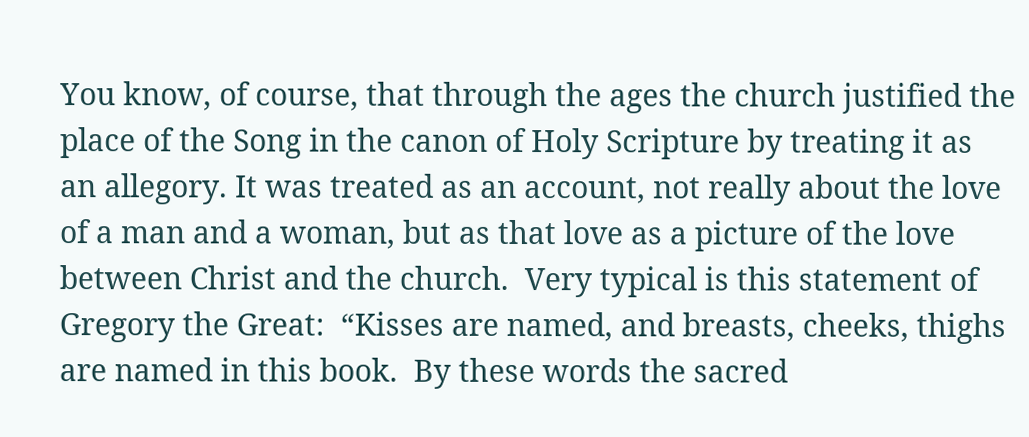You know, of course, that through the ages the church justified the place of the Song in the canon of Holy Scripture by treating it as an allegory. It was treated as an account, not really about the love of a man and a woman, but as that love as a picture of the love between Christ and the church.  Very typical is this statement of Gregory the Great:  “Kisses are named, and breasts, cheeks, thighs are named in this book.  By these words the sacred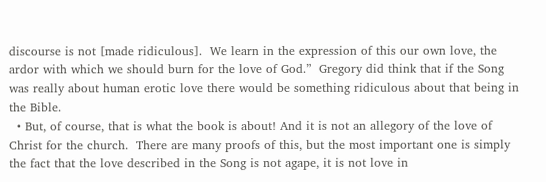discourse is not [made ridiculous].  We learn in the expression of this our own love, the ardor with which we should burn for the love of God.”  Gregory did think that if the Song was really about human erotic love there would be something ridiculous about that being in the Bible.
  • But, of course, that is what the book is about! And it is not an allegory of the love of Christ for the church.  There are many proofs of this, but the most important one is simply the fact that the love described in the Song is not agape, it is not love in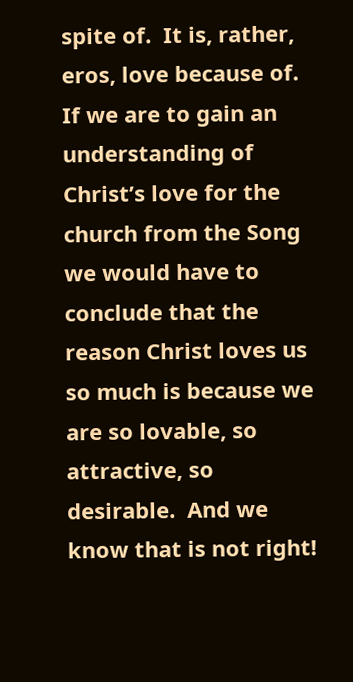spite of.  It is, rather, eros, love because of.  If we are to gain an understanding of Christ’s love for the church from the Song we would have to conclude that the reason Christ loves us so much is because we are so lovable, so attractive, so desirable.  And we know that is not right!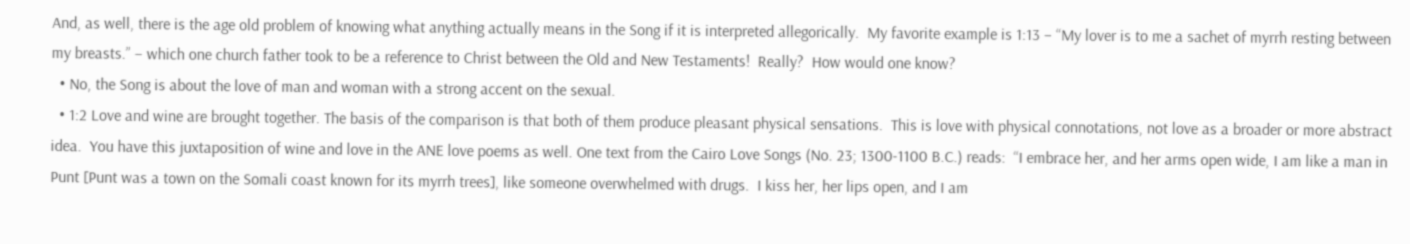And, as well, there is the age old problem of knowing what anything actually means in the Song if it is interpreted allegorically.  My favorite example is 1:13 – “My lover is to me a sachet of myrrh resting between my breasts.” – which one church father took to be a reference to Christ between the Old and New Testaments!  Really?  How would one know?
  • No, the Song is about the love of man and woman with a strong accent on the sexual.
  • 1:2 Love and wine are brought together. The basis of the comparison is that both of them produce pleasant physical sensations.  This is love with physical connotations, not love as a broader or more abstract idea.  You have this juxtaposition of wine and love in the ANE love poems as well. One text from the Cairo Love Songs (No. 23; 1300-1100 B.C.) reads:  “I embrace her, and her arms open wide, I am like a man in Punt [Punt was a town on the Somali coast known for its myrrh trees], like someone overwhelmed with drugs.  I kiss her, her lips open, and I am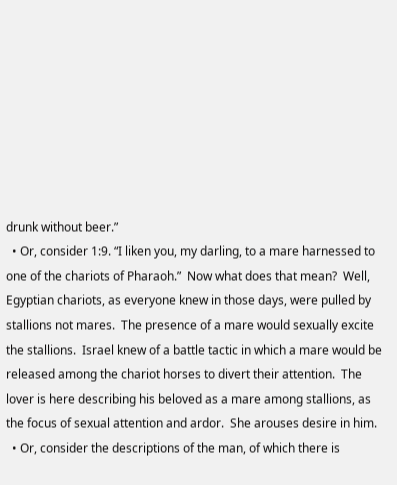drunk without beer.”
  • Or, consider 1:9. “I liken you, my darling, to a mare harnessed to one of the chariots of Pharaoh.”  Now what does that mean?  Well, Egyptian chariots, as everyone knew in those days, were pulled by stallions not mares.  The presence of a mare would sexually excite the stallions.  Israel knew of a battle tactic in which a mare would be released among the chariot horses to divert their attention.  The lover is here describing his beloved as a mare among stallions, as the focus of sexual attention and ardor.  She arouses desire in him.
  • Or, consider the descriptions of the man, of which there is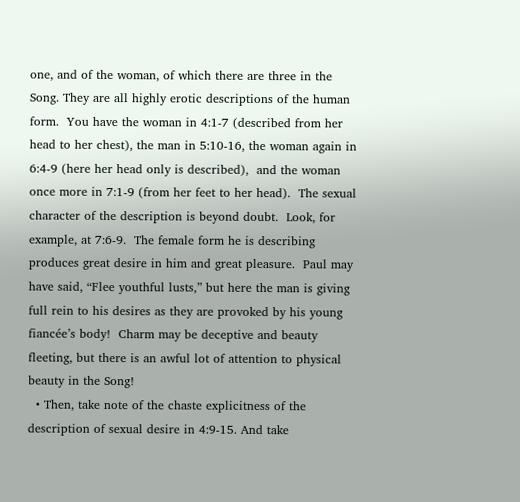one, and of the woman, of which there are three in the Song. They are all highly erotic descriptions of the human form.  You have the woman in 4:1-7 (described from her head to her chest), the man in 5:10-16, the woman again in 6:4-9 (here her head only is described),  and the woman once more in 7:1-9 (from her feet to her head).  The sexual character of the description is beyond doubt.  Look, for example, at 7:6-9.  The female form he is describing produces great desire in him and great pleasure.  Paul may have said, “Flee youthful lusts,” but here the man is giving full rein to his desires as they are provoked by his young fiancée’s body!  Charm may be deceptive and beauty fleeting, but there is an awful lot of attention to physical beauty in the Song!
  • Then, take note of the chaste explicitness of the description of sexual desire in 4:9-15. And take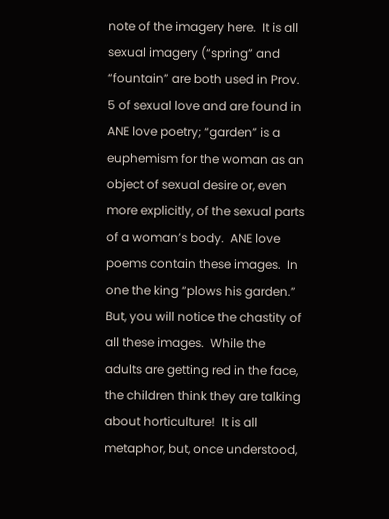note of the imagery here.  It is all sexual imagery (“spring” and “fountain” are both used in Prov. 5 of sexual love and are found in ANE love poetry; “garden” is a euphemism for the woman as an object of sexual desire or, even more explicitly, of the sexual parts of a woman’s body.  ANE love poems contain these images.  In one the king “plows his garden.”  But, you will notice the chastity of all these images.  While the adults are getting red in the face, the children think they are talking about horticulture!  It is all metaphor, but, once understood,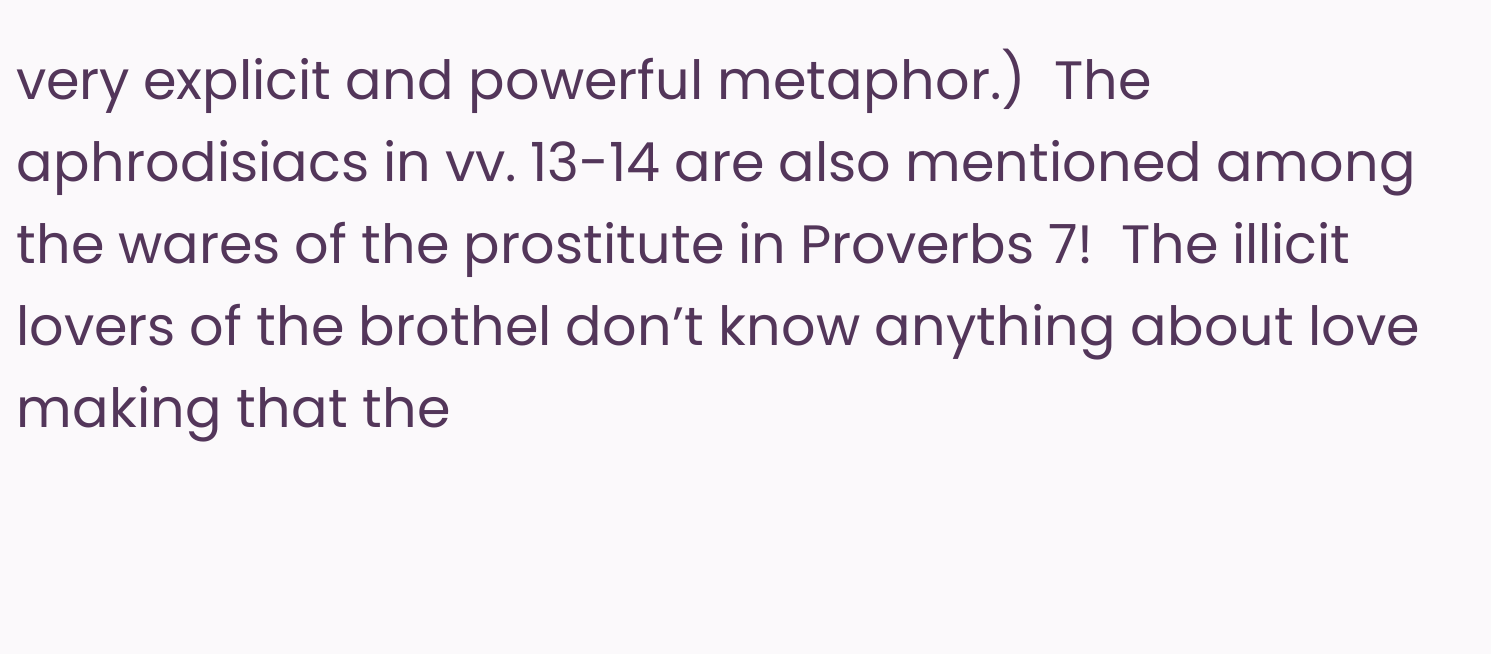very explicit and powerful metaphor.)  The aphrodisiacs in vv. 13-14 are also mentioned among the wares of the prostitute in Proverbs 7!  The illicit lovers of the brothel don’t know anything about love making that the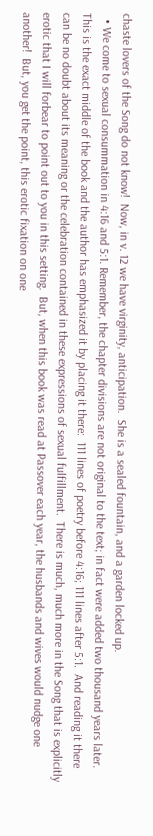chaste lovers of the Song do not know!  Now, in v. 12 we have virginity, anticipation.  She is a sealed fountain, and a garden locked up.
  • We come to sexual consummation in 4:16 and 5:1. Remember, the chapter divisions are not original to the text; in fact were added two thousand years later.  This is the exact middle of the book and the author has emphasized it by placing it there:  111 lines of poetry before 4:16; 111 lines after 5:1.  And reading it there can be no doubt about its meaning or the celebration contained in these expressions of sexual fulfillment.  There is much, much more in the Song that is explicitly erotic that I will forbear to point out to you in this setting.  But, when this book was read at Passover each year, the husbands and wives would nudge one another!  But, you get the point, this erotic fixation on one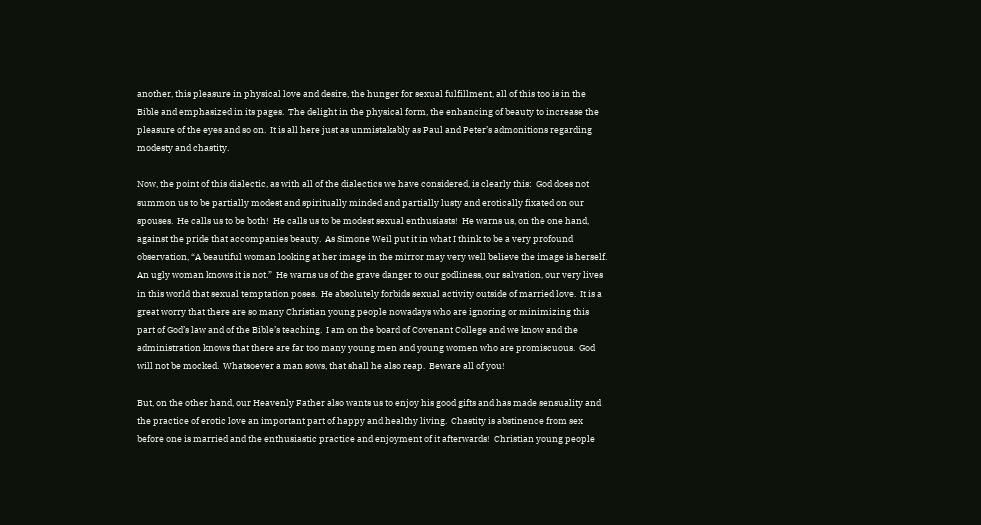another, this pleasure in physical love and desire, the hunger for sexual fulfillment, all of this too is in the Bible and emphasized in its pages.  The delight in the physical form, the enhancing of beauty to increase the pleasure of the eyes and so on.  It is all here just as unmistakably as Paul and Peter’s admonitions regarding modesty and chastity.

Now, the point of this dialectic, as with all of the dialectics we have considered, is clearly this:  God does not summon us to be partially modest and spiritually minded and partially lusty and erotically fixated on our spouses.  He calls us to be both!  He calls us to be modest sexual enthusiasts!  He warns us, on the one hand, against the pride that accompanies beauty.  As Simone Weil put it in what I think to be a very profound observation, “A beautiful woman looking at her image in the mirror may very well believe the image is herself.  An ugly woman knows it is not.”  He warns us of the grave danger to our godliness, our salvation, our very lives in this world that sexual temptation poses.  He absolutely forbids sexual activity outside of married love.  It is a great worry that there are so many Christian young people nowadays who are ignoring or minimizing this part of God’s law and of the Bible’s teaching.  I am on the board of Covenant College and we know and the administration knows that there are far too many young men and young women who are promiscuous.  God will not be mocked.  Whatsoever a man sows, that shall he also reap.  Beware all of you!

But, on the other hand, our Heavenly Father also wants us to enjoy his good gifts and has made sensuality and the practice of erotic love an important part of happy and healthy living.  Chastity is abstinence from sex before one is married and the enthusiastic practice and enjoyment of it afterwards!  Christian young people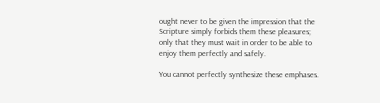ought never to be given the impression that the Scripture simply forbids them these pleasures; only that they must wait in order to be able to enjoy them perfectly and safely.

You cannot perfectly synthesize these emphases.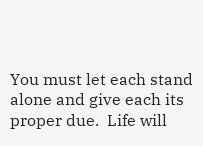You must let each stand alone and give each its proper due.  Life will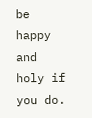be happy and holy if you do.